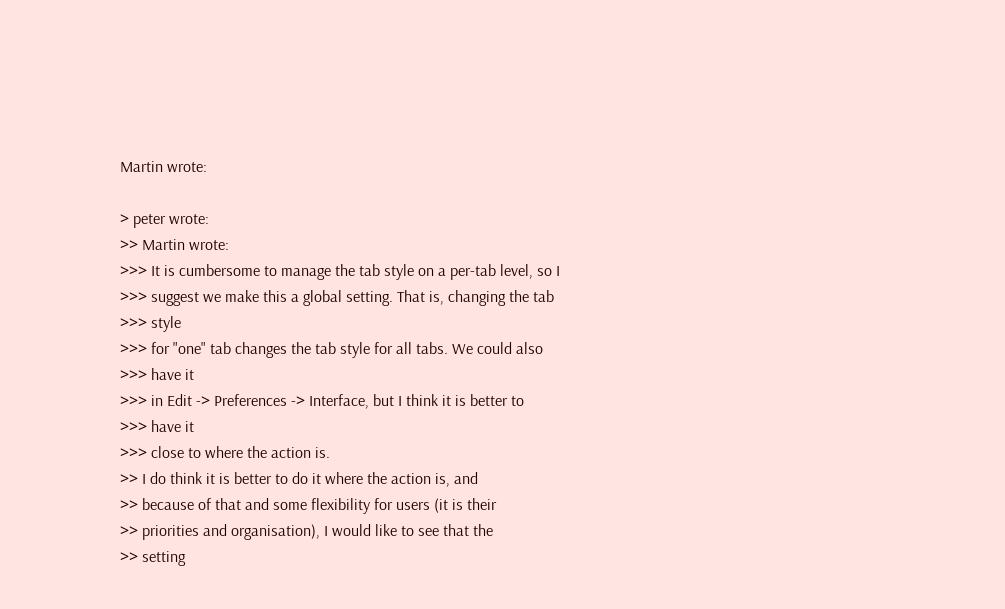Martin wrote:

> peter wrote:
>> Martin wrote:
>>> It is cumbersome to manage the tab style on a per-tab level, so I
>>> suggest we make this a global setting. That is, changing the tab
>>> style
>>> for "one" tab changes the tab style for all tabs. We could also
>>> have it
>>> in Edit -> Preferences -> Interface, but I think it is better to
>>> have it
>>> close to where the action is.
>> I do think it is better to do it where the action is, and
>> because of that and some flexibility for users (it is their
>> priorities and organisation), I would like to see that the
>> setting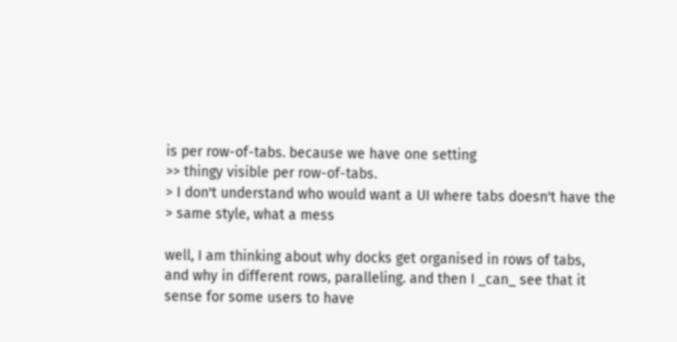is per row-of-tabs. because we have one setting
>> thingy visible per row-of-tabs.
> I don't understand who would want a UI where tabs doesn't have the
> same style, what a mess

well, I am thinking about why docks get organised in rows of tabs,
and why in different rows, paralleling. and then I _can_ see that it
sense for some users to have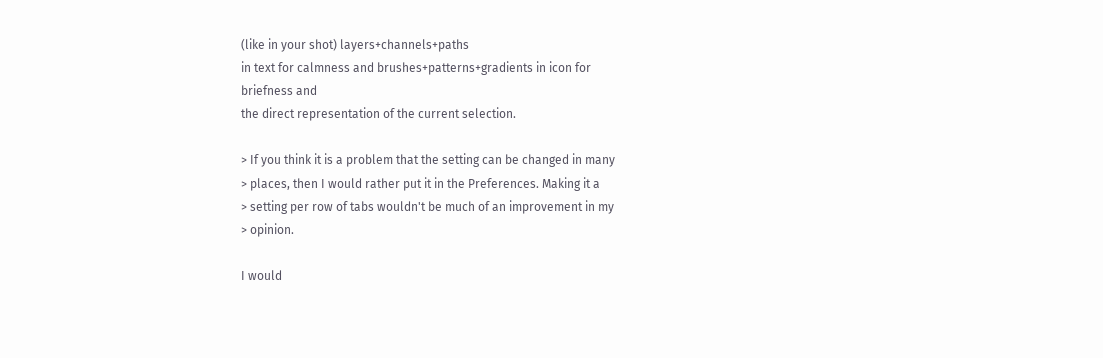(like in your shot) layers+channels+paths
in text for calmness and brushes+patterns+gradients in icon for
briefness and
the direct representation of the current selection.

> If you think it is a problem that the setting can be changed in many
> places, then I would rather put it in the Preferences. Making it a
> setting per row of tabs wouldn't be much of an improvement in my
> opinion.

I would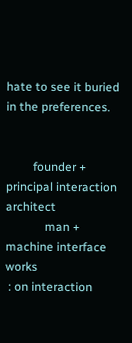hate to see it buried in the preferences.


         founder + principal interaction architect
             man + machine interface works
 : on interaction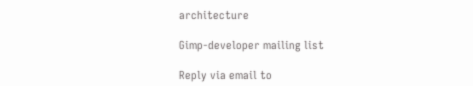architecture

Gimp-developer mailing list

Reply via email to